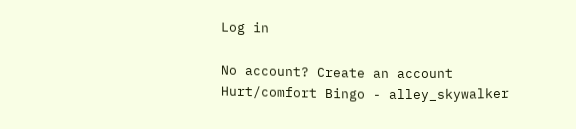Log in

No account? Create an account
Hurt/comfort Bingo - alley_skywalker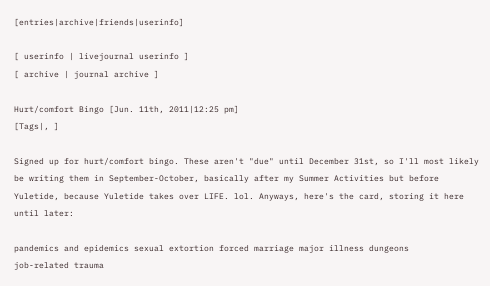[entries|archive|friends|userinfo]

[ userinfo | livejournal userinfo ]
[ archive | journal archive ]

Hurt/comfort Bingo [Jun. 11th, 2011|12:25 pm]
[Tags|, ]

Signed up for hurt/comfort bingo. These aren't "due" until December 31st, so I'll most likely be writing them in September-October, basically after my Summer Activities but before Yuletide, because Yuletide takes over LIFE. lol. Anyways, here's the card, storing it here until later:

pandemics and epidemics sexual extortion forced marriage major illness dungeons
job-related trauma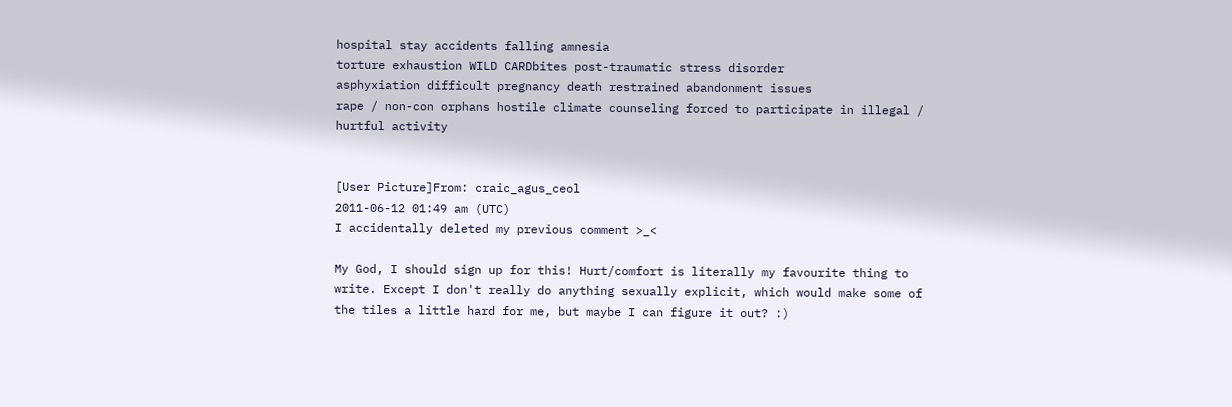hospital stay accidents falling amnesia
torture exhaustion WILD CARDbites post-traumatic stress disorder
asphyxiation difficult pregnancy death restrained abandonment issues
rape / non-con orphans hostile climate counseling forced to participate in illegal / hurtful activity


[User Picture]From: craic_agus_ceol
2011-06-12 01:49 am (UTC)
I accidentally deleted my previous comment >_<

My God, I should sign up for this! Hurt/comfort is literally my favourite thing to write. Except I don't really do anything sexually explicit, which would make some of the tiles a little hard for me, but maybe I can figure it out? :)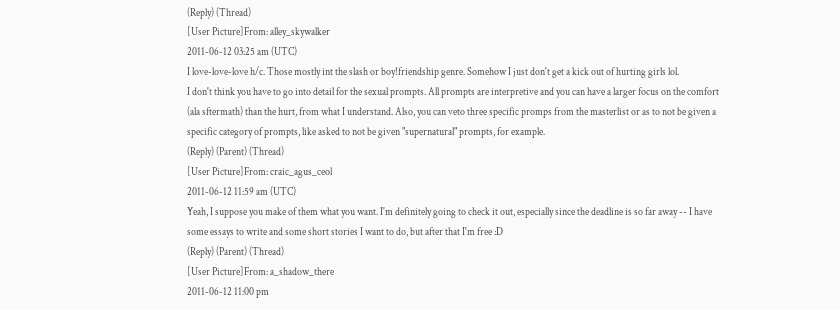(Reply) (Thread)
[User Picture]From: alley_skywalker
2011-06-12 03:25 am (UTC)
I love-love-love h/c. Those mostly int the slash or boy!friendship genre. Somehow I just don't get a kick out of hurting girls lol.
I don't think you have to go into detail for the sexual prompts. All prompts are interpretive and you can have a larger focus on the comfort (ala sftermath) than the hurt, from what I understand. Also, you can veto three specific promps from the masterlist or as to not be given a specific category of prompts, like asked to not be given "supernatural" prompts, for example.
(Reply) (Parent) (Thread)
[User Picture]From: craic_agus_ceol
2011-06-12 11:59 am (UTC)
Yeah, I suppose you make of them what you want. I'm definitely going to check it out, especially since the deadline is so far away -- I have some essays to write and some short stories I want to do, but after that I'm free :D
(Reply) (Parent) (Thread)
[User Picture]From: a_shadow_there
2011-06-12 11:00 pm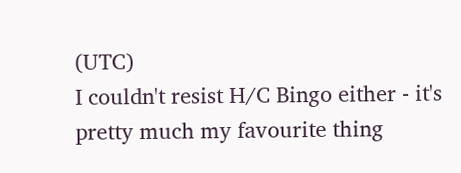(UTC)
I couldn't resist H/C Bingo either - it's pretty much my favourite thing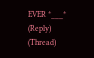EVER *___*
(Reply) (Thread)